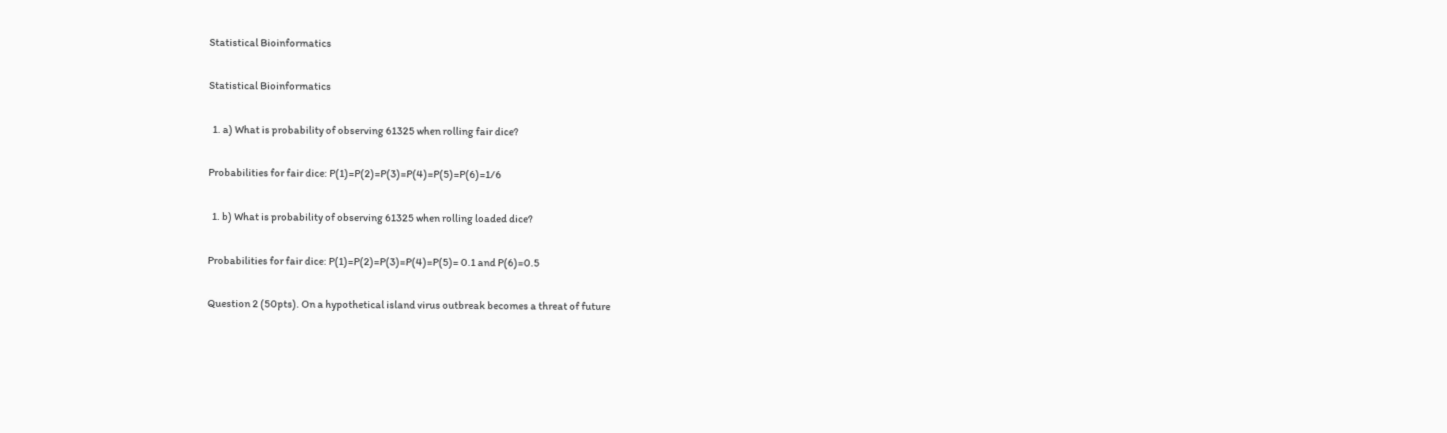Statistical Bioinformatics

Statistical Bioinformatics

  1. a) What is probability of observing 61325 when rolling fair dice?

Probabilities for fair dice: P(1)=P(2)=P(3)=P(4)=P(5)=P(6)=1/6

  1. b) What is probability of observing 61325 when rolling loaded dice?

Probabilities for fair dice: P(1)=P(2)=P(3)=P(4)=P(5)= 0.1 and P(6)=0.5

Question 2 (50pts). On a hypothetical island virus outbreak becomes a threat of future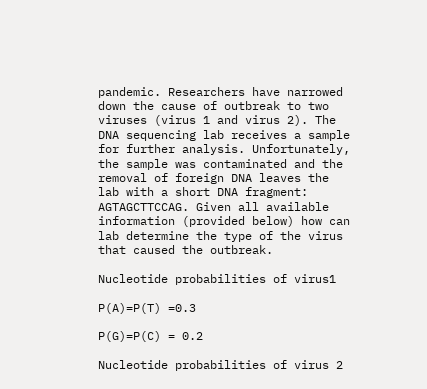pandemic. Researchers have narrowed down the cause of outbreak to two viruses (virus 1 and virus 2). The DNA sequencing lab receives a sample for further analysis. Unfortunately, the sample was contaminated and the removal of foreign DNA leaves the lab with a short DNA fragment: AGTAGCTTCCAG. Given all available information (provided below) how can lab determine the type of the virus that caused the outbreak.

Nucleotide probabilities of virus1

P(A)=P(T) =0.3

P(G)=P(C) = 0.2

Nucleotide probabilities of virus 2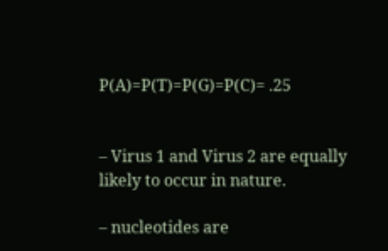P(A)=P(T)=P(G)=P(C)= .25


– Virus 1 and Virus 2 are equally likely to occur in nature.

– nucleotides are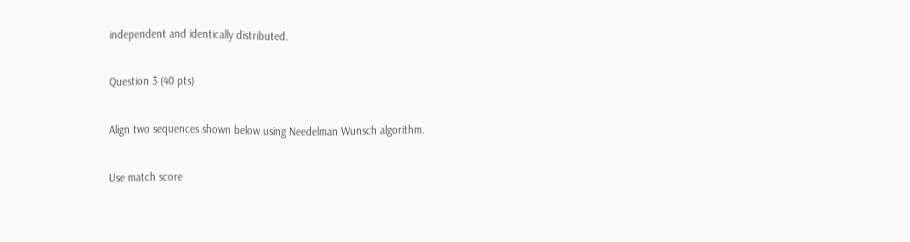independent and identically distributed.

Question 3 (40 pts)

Align two sequences shown below using Needelman Wunsch algorithm.

Use match score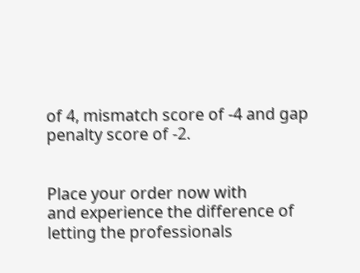of 4, mismatch score of -4 and gap penalty score of -2.


Place your order now with
and experience the difference of letting the professionals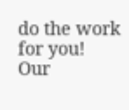do the work for you!
Our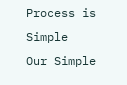Process is Simple
Our Simple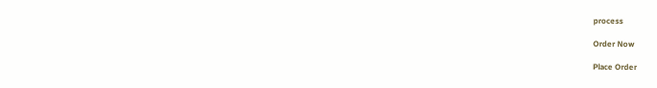process

Order Now

Place Order